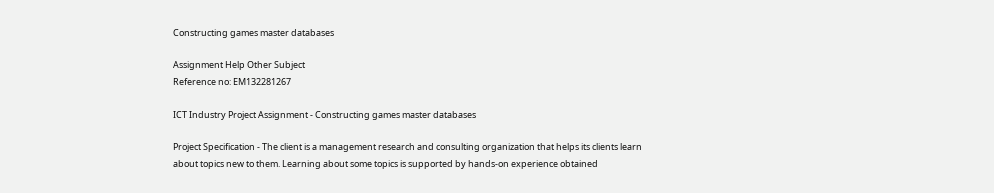Constructing games master databases

Assignment Help Other Subject
Reference no: EM132281267

ICT Industry Project Assignment - Constructing games master databases

Project Specification - The client is a management research and consulting organization that helps its clients learn about topics new to them. Learning about some topics is supported by hands-on experience obtained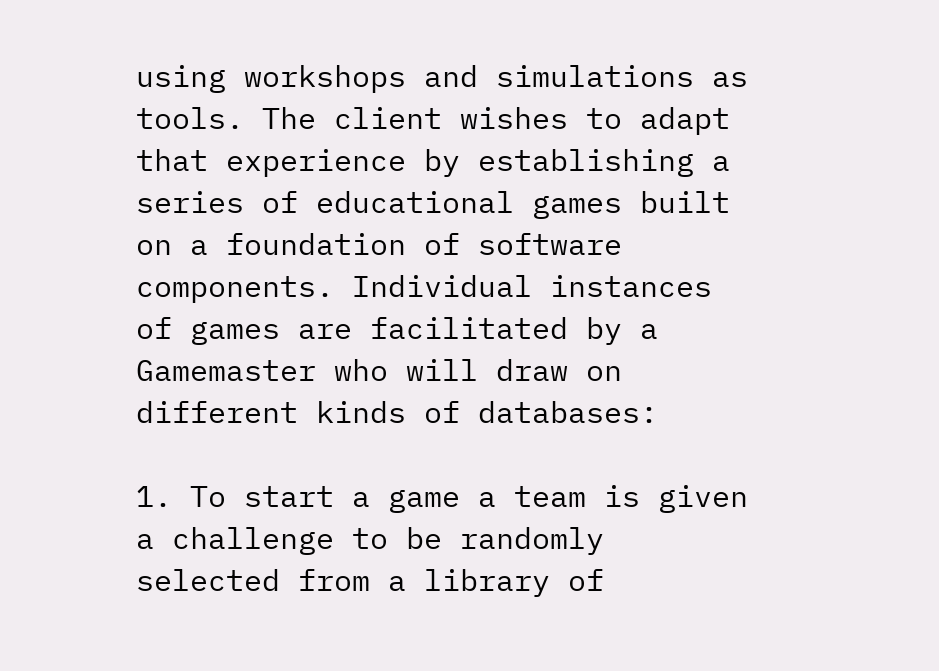using workshops and simulations as tools. The client wishes to adapt that experience by establishing a series of educational games built on a foundation of software components. Individual instances of games are facilitated by a Gamemaster who will draw on different kinds of databases:

1. To start a game a team is given a challenge to be randomly selected from a library of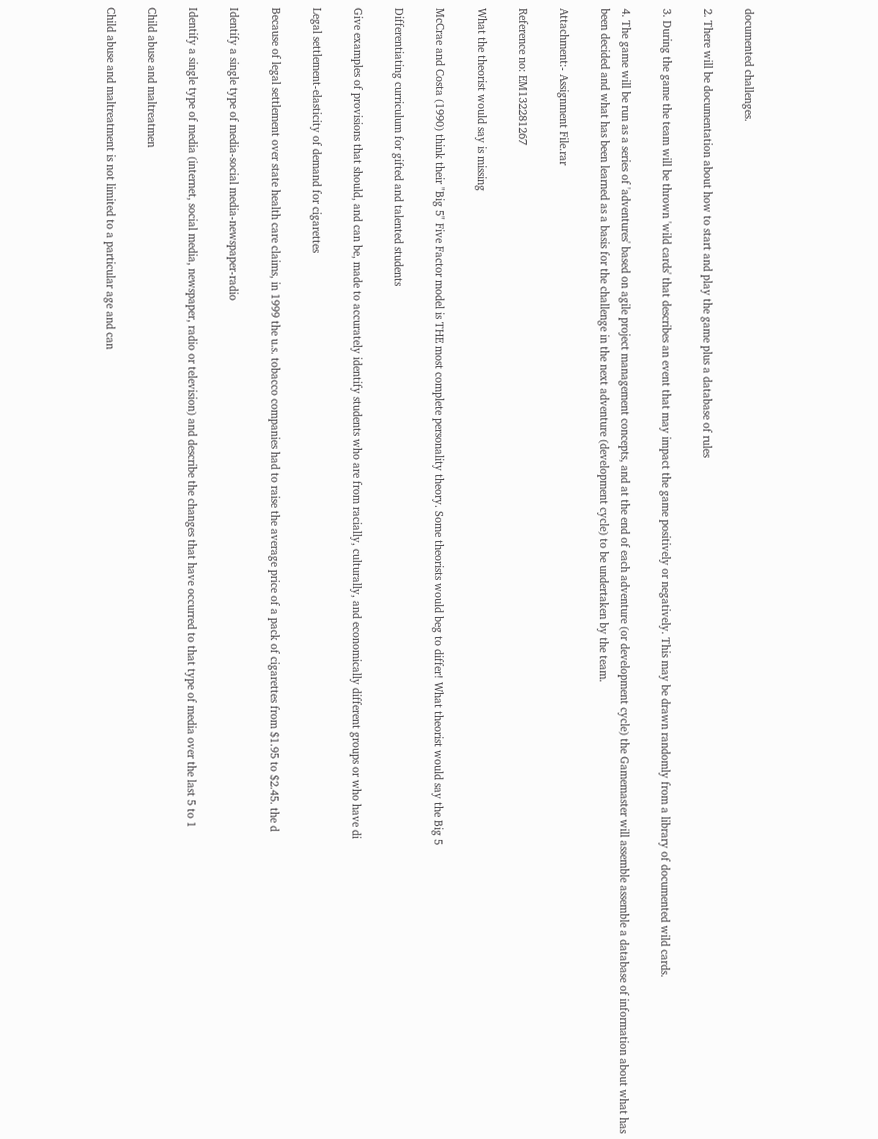documented challenges.

2. There will be documentation about how to start and play the game plus a database of rules

3. During the game the team will be thrown 'wild cards' that describes an event that may impact the game positively or negatively. This may be drawn randomly from a library of documented wild cards.

4. The game will be run as a series of 'adventures' based on agile project management concepts, and at the end of each adventure (or development cycle) the Gamemaster will assemble assemble a database of information about what has been decided and what has been learned as a basis for the challenge in the next adventure (development cycle) to be undertaken by the team.

Attachment:- Assignment File.rar

Reference no: EM132281267

What the theorist would say is missing

McCrae and Costa (1990) think their "Big 5" Five Factor model is THE most complete personality theory. Some theorists would beg to differ! What theorist would say the Big 5

Differentiating curriculum for gifted and talented students

Give examples of provisions that should, and can be, made to accurately identify students who are from racially, culturally, and economically different groups or who have di

Legal settlement-elasticity of demand for cigarettes

Because of legal settlement over state health care claims, in 1999 the u.s. tobacco companies had to raise the average price of a pack of cigarettes from $1.95 to $2.45. the d

Identify a single type of media-social media-newspaper-radio

Identify a single type of media (internet, social media, newspaper, radio or television) and describe the changes that have occurred to that type of media over the last 5 to 1

Child abuse and maltreatmen

Child abuse and maltreatment is not limited to a particular age and can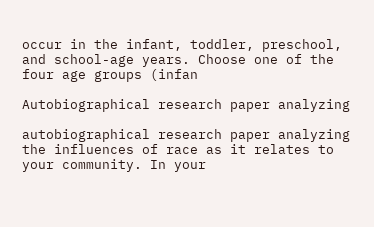occur in the infant, toddler, preschool, and school-age years. Choose one of the four age groups (infan

Autobiographical research paper analyzing

autobiographical research paper analyzing the influences of race as it relates to your community. In your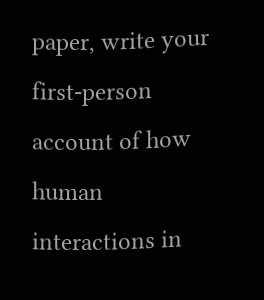paper, write your first-person account of how human interactions in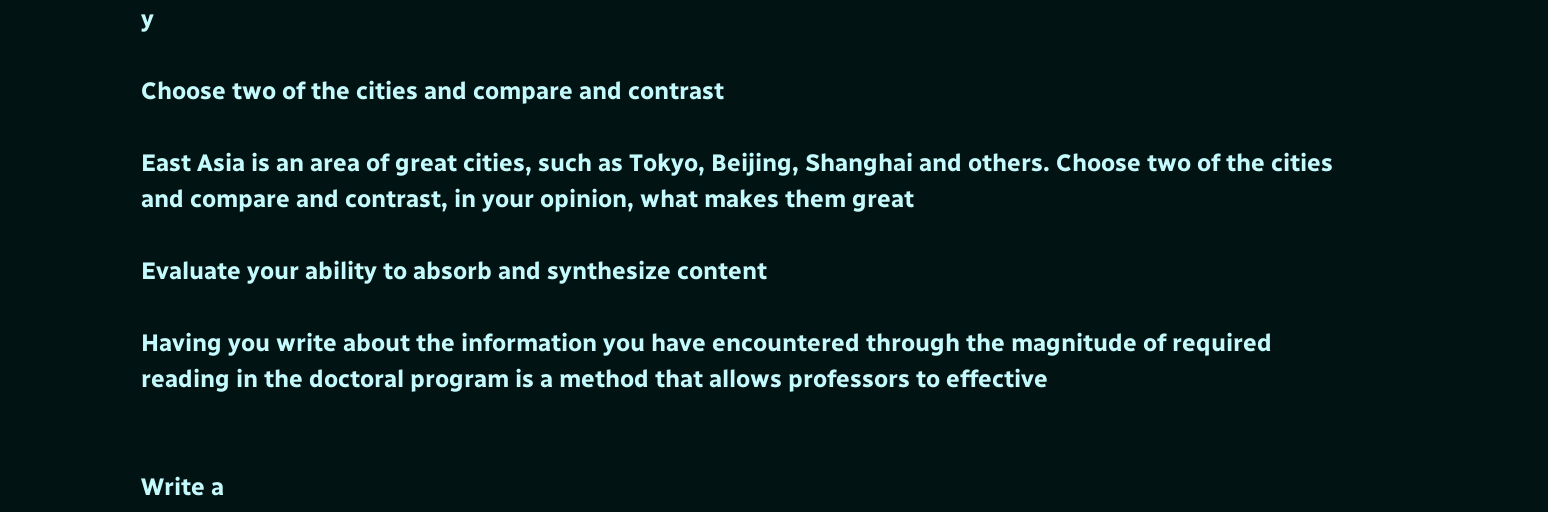y

Choose two of the cities and compare and contrast

East Asia is an area of great cities, such as Tokyo, Beijing, Shanghai and others. Choose two of the cities and compare and contrast, in your opinion, what makes them great

Evaluate your ability to absorb and synthesize content

Having you write about the information you have encountered through the magnitude of required reading in the doctoral program is a method that allows professors to effective


Write a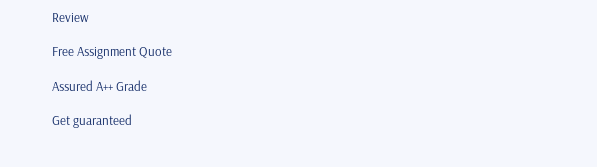Review

Free Assignment Quote

Assured A++ Grade

Get guaranteed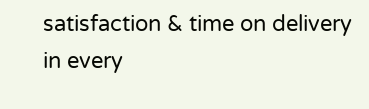satisfaction & time on delivery in every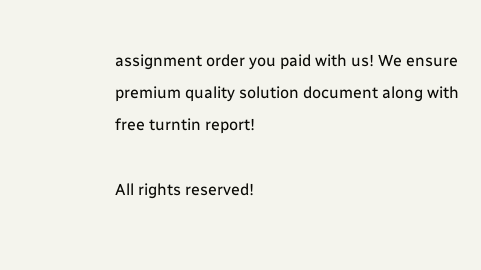assignment order you paid with us! We ensure premium quality solution document along with free turntin report!

All rights reserved!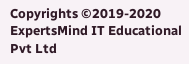Copyrights ©2019-2020 ExpertsMind IT Educational Pvt Ltd